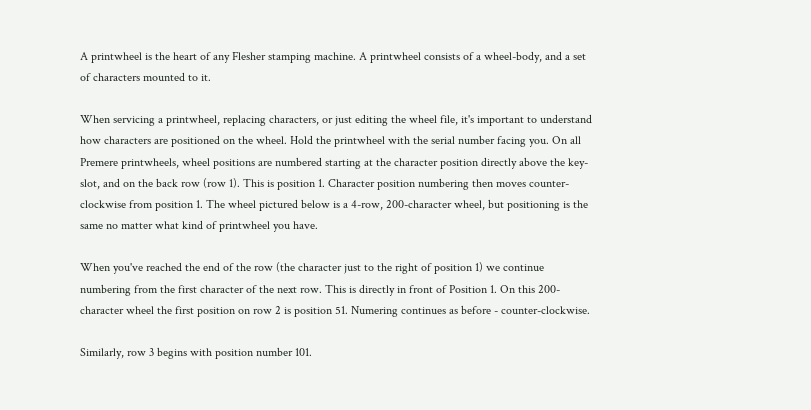A printwheel is the heart of any Flesher stamping machine. A printwheel consists of a wheel-body, and a set of characters mounted to it.

When servicing a printwheel, replacing characters, or just editing the wheel file, it's important to understand how characters are positioned on the wheel. Hold the printwheel with the serial number facing you. On all Premere printwheels, wheel positions are numbered starting at the character position directly above the key-slot, and on the back row (row 1). This is position 1. Character position numbering then moves counter-clockwise from position 1. The wheel pictured below is a 4-row, 200-character wheel, but positioning is the same no matter what kind of printwheel you have.

When you've reached the end of the row (the character just to the right of position 1) we continue numbering from the first character of the next row. This is directly in front of Position 1. On this 200-character wheel the first position on row 2 is position 51. Numering continues as before - counter-clockwise.

Similarly, row 3 begins with position number 101.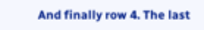And finally row 4. The last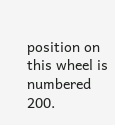position on this wheel is numbered 200.